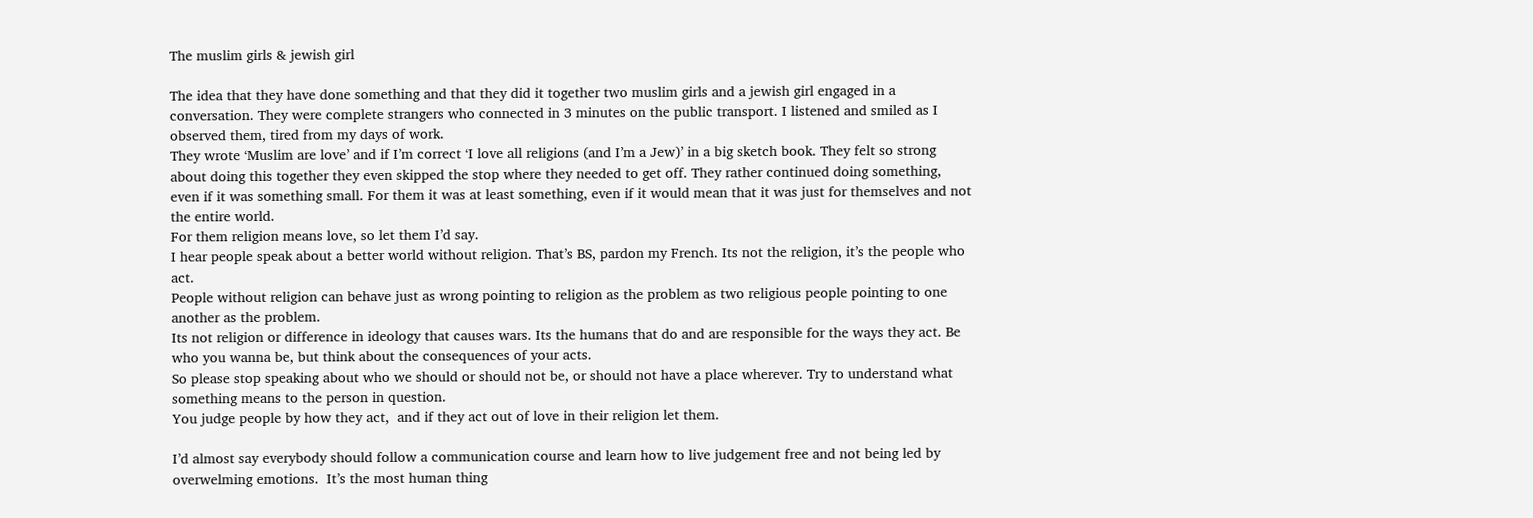The muslim girls & jewish girl

The idea that they have done something and that they did it together two muslim girls and a jewish girl engaged in a conversation. They were complete strangers who connected in 3 minutes on the public transport. I listened and smiled as I observed them, tired from my days of work.
They wrote ‘Muslim are love’ and if I’m correct ‘I love all religions (and I’m a Jew)’ in a big sketch book. They felt so strong about doing this together they even skipped the stop where they needed to get off. They rather continued doing something, even if it was something small. For them it was at least something, even if it would mean that it was just for themselves and not the entire world.
For them religion means love, so let them I’d say.
I hear people speak about a better world without religion. That’s BS, pardon my French. Its not the religion, it’s the people who act.
People without religion can behave just as wrong pointing to religion as the problem as two religious people pointing to one another as the problem.
Its not religion or difference in ideology that causes wars. Its the humans that do and are responsible for the ways they act. Be who you wanna be, but think about the consequences of your acts.
So please stop speaking about who we should or should not be, or should not have a place wherever. Try to understand what something means to the person in question.
You judge people by how they act,  and if they act out of love in their religion let them.

I’d almost say everybody should follow a communication course and learn how to live judgement free and not being led by overwelming emotions.  It’s the most human thing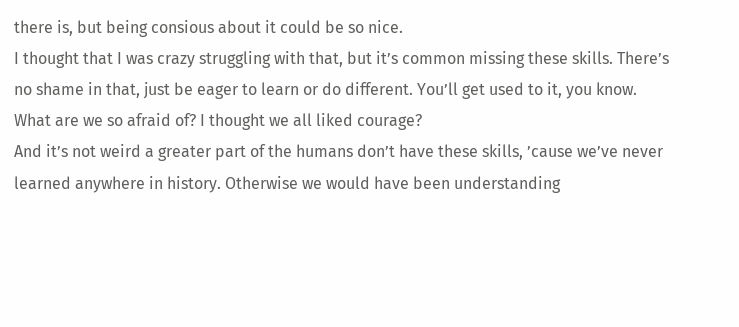there is, but being consious about it could be so nice.
I thought that I was crazy struggling with that, but it’s common missing these skills. There’s no shame in that, just be eager to learn or do different. You’ll get used to it, you know. What are we so afraid of? I thought we all liked courage?
And it’s not weird a greater part of the humans don’t have these skills, ’cause we’ve never learned anywhere in history. Otherwise we would have been understanding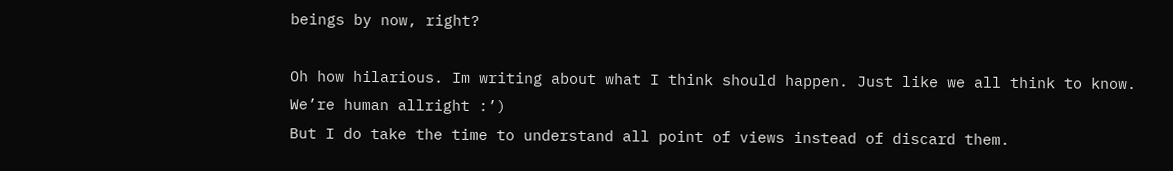beings by now, right?

Oh how hilarious. Im writing about what I think should happen. Just like we all think to know.
We’re human allright :’)
But I do take the time to understand all point of views instead of discard them.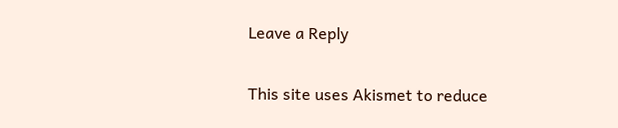Leave a Reply

This site uses Akismet to reduce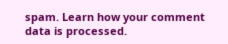spam. Learn how your comment data is processed.